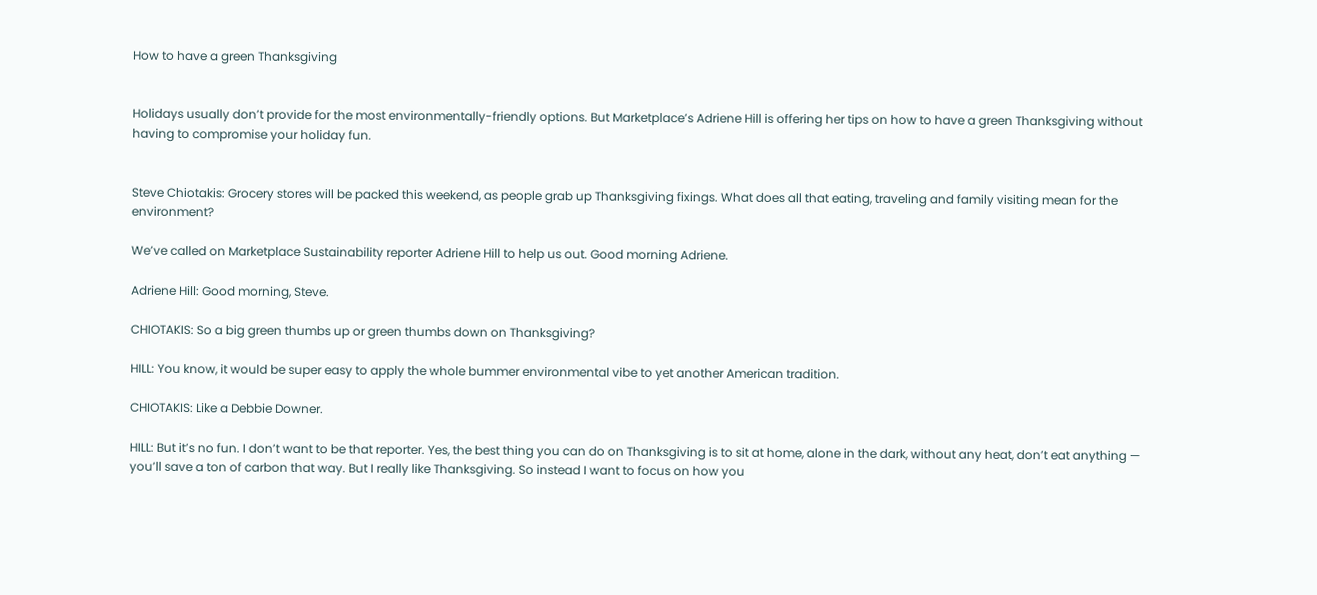How to have a green Thanksgiving


Holidays usually don’t provide for the most environmentally-friendly options. But Marketplace’s Adriene Hill is offering her tips on how to have a green Thanksgiving without having to compromise your holiday fun.


Steve Chiotakis: Grocery stores will be packed this weekend, as people grab up Thanksgiving fixings. What does all that eating, traveling and family visiting mean for the environment?

We’ve called on Marketplace Sustainability reporter Adriene Hill to help us out. Good morning Adriene.

Adriene Hill: Good morning, Steve.

CHIOTAKIS: So a big green thumbs up or green thumbs down on Thanksgiving?

HILL: You know, it would be super easy to apply the whole bummer environmental vibe to yet another American tradition.

CHIOTAKIS: Like a Debbie Downer.

HILL: But it’s no fun. I don’t want to be that reporter. Yes, the best thing you can do on Thanksgiving is to sit at home, alone in the dark, without any heat, don’t eat anything — you’ll save a ton of carbon that way. But I really like Thanksgiving. So instead I want to focus on how you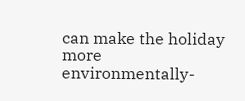can make the holiday more environmentally-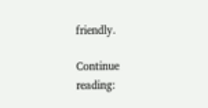friendly.

Continue reading: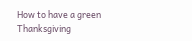How to have a green Thanksgiving